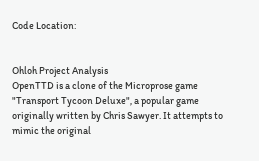Code Location:


Ohloh Project Analysis
OpenTTD is a clone of the Microprose game "Transport Tycoon Deluxe", a popular game originally written by Chris Sawyer. It attempts to mimic the original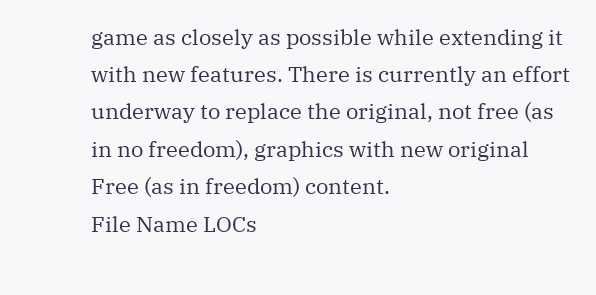game as closely as possible while extending it with new features. There is currently an effort underway to replace the original, not free (as in no freedom), graphics with new original Free (as in freedom) content.
File Name LOCs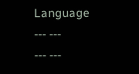Language
--- ---
--- ---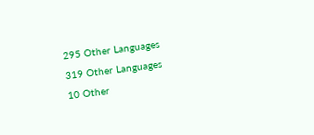295 Other Languages
319 Other Languages
10 Other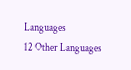Languages
12 Other Languages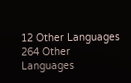12 Other Languages
264 Other Languages